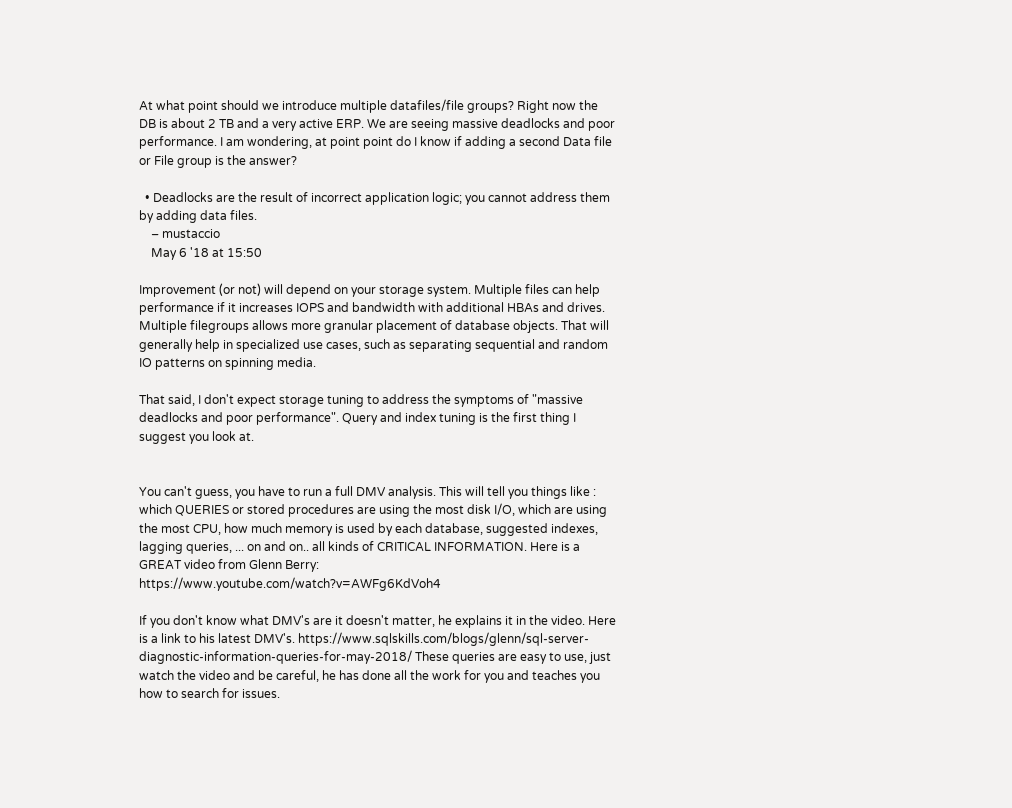At what point should we introduce multiple datafiles/file groups? Right now the DB is about 2 TB and a very active ERP. We are seeing massive deadlocks and poor performance. I am wondering, at point point do I know if adding a second Data file or File group is the answer?

  • Deadlocks are the result of incorrect application logic; you cannot address them by adding data files.
    – mustaccio
    May 6 '18 at 15:50

Improvement (or not) will depend on your storage system. Multiple files can help performance if it increases IOPS and bandwidth with additional HBAs and drives. Multiple filegroups allows more granular placement of database objects. That will generally help in specialized use cases, such as separating sequential and random IO patterns on spinning media.

That said, I don't expect storage tuning to address the symptoms of "massive deadlocks and poor performance". Query and index tuning is the first thing I suggest you look at.


You can't guess, you have to run a full DMV analysis. This will tell you things like : which QUERIES or stored procedures are using the most disk I/O, which are using the most CPU, how much memory is used by each database, suggested indexes, lagging queries, ... on and on.. all kinds of CRITICAL INFORMATION. Here is a GREAT video from Glenn Berry: https://www.youtube.com/watch?v=AWFg6KdVoh4

If you don't know what DMV's are it doesn't matter, he explains it in the video. Here is a link to his latest DMV's. https://www.sqlskills.com/blogs/glenn/sql-server-diagnostic-information-queries-for-may-2018/ These queries are easy to use, just watch the video and be careful, he has done all the work for you and teaches you how to search for issues.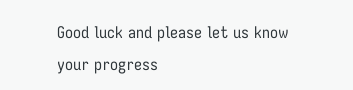Good luck and please let us know your progress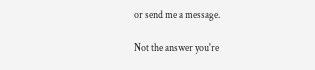or send me a message.

Not the answer you're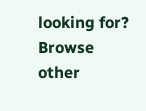looking for? Browse other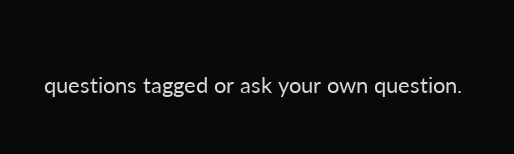questions tagged or ask your own question.